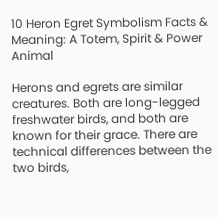10 Heron Egret Symbolism Facts & Meaning: A Totem, Spirit & Power Animal

Herons and egrets are similar creatures. Both are long-legged freshwater birds, and both are known for their grace. There are technical differences between the two birds,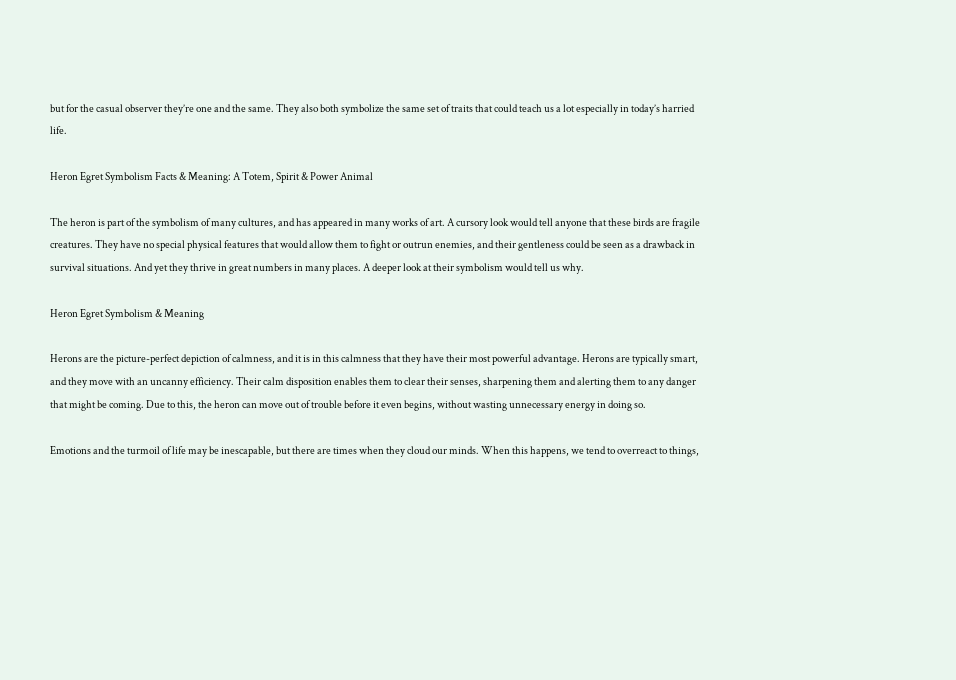but for the casual observer they’re one and the same. They also both symbolize the same set of traits that could teach us a lot especially in today’s harried life.

Heron Egret Symbolism Facts & Meaning: A Totem, Spirit & Power Animal

The heron is part of the symbolism of many cultures, and has appeared in many works of art. A cursory look would tell anyone that these birds are fragile creatures. They have no special physical features that would allow them to fight or outrun enemies, and their gentleness could be seen as a drawback in survival situations. And yet they thrive in great numbers in many places. A deeper look at their symbolism would tell us why.

Heron Egret Symbolism & Meaning

Herons are the picture-perfect depiction of calmness, and it is in this calmness that they have their most powerful advantage. Herons are typically smart, and they move with an uncanny efficiency. Their calm disposition enables them to clear their senses, sharpening them and alerting them to any danger that might be coming. Due to this, the heron can move out of trouble before it even begins, without wasting unnecessary energy in doing so.

Emotions and the turmoil of life may be inescapable, but there are times when they cloud our minds. When this happens, we tend to overreact to things,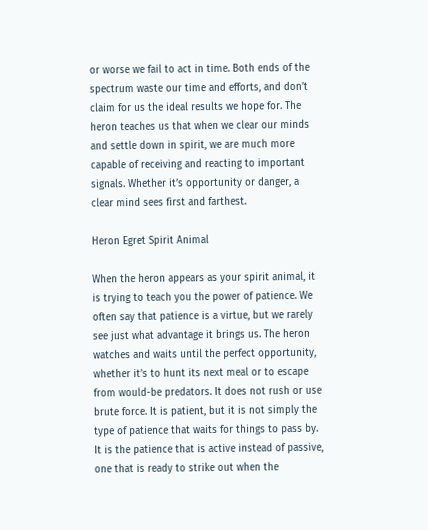or worse we fail to act in time. Both ends of the spectrum waste our time and efforts, and don’t claim for us the ideal results we hope for. The heron teaches us that when we clear our minds and settle down in spirit, we are much more capable of receiving and reacting to important signals. Whether it’s opportunity or danger, a clear mind sees first and farthest.

Heron Egret Spirit Animal

When the heron appears as your spirit animal, it is trying to teach you the power of patience. We often say that patience is a virtue, but we rarely see just what advantage it brings us. The heron watches and waits until the perfect opportunity, whether it’s to hunt its next meal or to escape from would-be predators. It does not rush or use brute force. It is patient, but it is not simply the type of patience that waits for things to pass by. It is the patience that is active instead of passive, one that is ready to strike out when the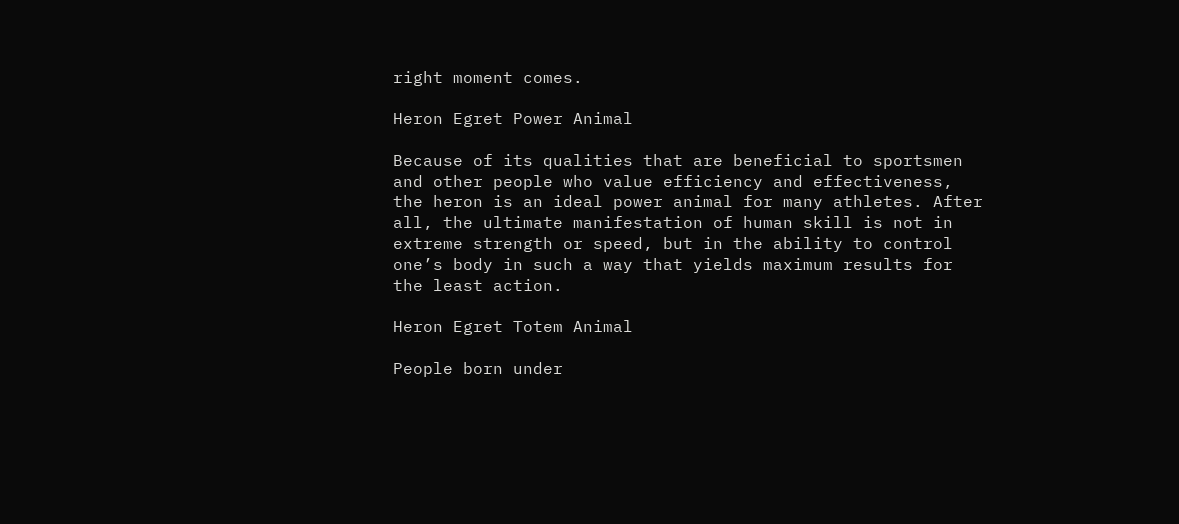right moment comes.

Heron Egret Power Animal

Because of its qualities that are beneficial to sportsmen and other people who value efficiency and effectiveness, the heron is an ideal power animal for many athletes. After all, the ultimate manifestation of human skill is not in extreme strength or speed, but in the ability to control one’s body in such a way that yields maximum results for the least action.

Heron Egret Totem Animal

People born under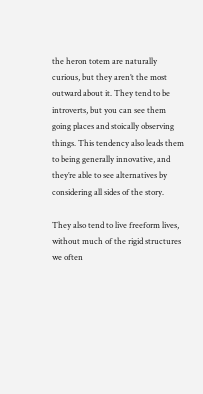the heron totem are naturally curious, but they aren’t the most outward about it. They tend to be introverts, but you can see them going places and stoically observing things. This tendency also leads them to being generally innovative, and they’re able to see alternatives by considering all sides of the story.

They also tend to live freeform lives, without much of the rigid structures we often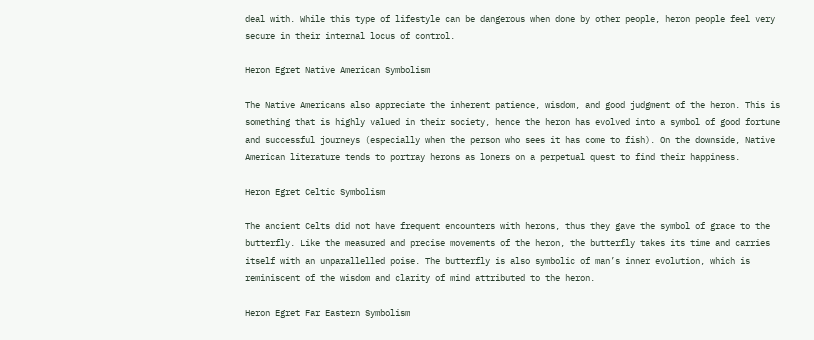deal with. While this type of lifestyle can be dangerous when done by other people, heron people feel very secure in their internal locus of control.

Heron Egret Native American Symbolism

The Native Americans also appreciate the inherent patience, wisdom, and good judgment of the heron. This is something that is highly valued in their society, hence the heron has evolved into a symbol of good fortune and successful journeys (especially when the person who sees it has come to fish). On the downside, Native American literature tends to portray herons as loners on a perpetual quest to find their happiness.

Heron Egret Celtic Symbolism

The ancient Celts did not have frequent encounters with herons, thus they gave the symbol of grace to the butterfly. Like the measured and precise movements of the heron, the butterfly takes its time and carries itself with an unparallelled poise. The butterfly is also symbolic of man’s inner evolution, which is reminiscent of the wisdom and clarity of mind attributed to the heron.

Heron Egret Far Eastern Symbolism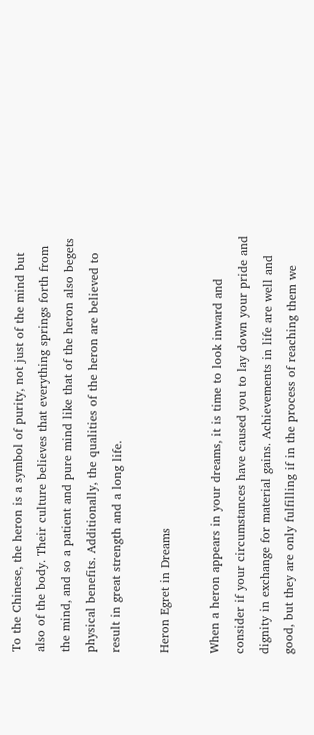To the Chinese, the heron is a symbol of purity, not just of the mind but also of the body. Their culture believes that everything springs forth from the mind, and so a patient and pure mind like that of the heron also begets physical benefits. Additionally, the qualities of the heron are believed to result in great strength and a long life.

Heron Egret in Dreams

When a heron appears in your dreams, it is time to look inward and consider if your circumstances have caused you to lay down your pride and dignity in exchange for material gains. Achievements in life are well and good, but they are only fulfilling if in the process of reaching them we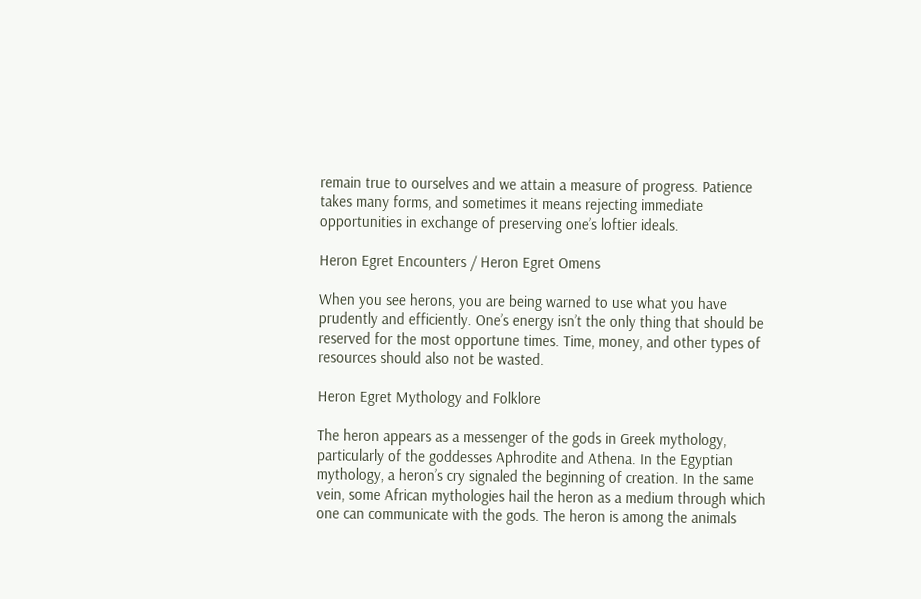remain true to ourselves and we attain a measure of progress. Patience takes many forms, and sometimes it means rejecting immediate opportunities in exchange of preserving one’s loftier ideals.

Heron Egret Encounters / Heron Egret Omens

When you see herons, you are being warned to use what you have prudently and efficiently. One’s energy isn’t the only thing that should be reserved for the most opportune times. Time, money, and other types of resources should also not be wasted.

Heron Egret Mythology and Folklore

The heron appears as a messenger of the gods in Greek mythology, particularly of the goddesses Aphrodite and Athena. In the Egyptian mythology, a heron’s cry signaled the beginning of creation. In the same vein, some African mythologies hail the heron as a medium through which one can communicate with the gods. The heron is among the animals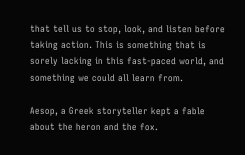that tell us to stop, look, and listen before taking action. This is something that is sorely lacking in this fast-paced world, and something we could all learn from.

Aesop, a Greek storyteller kept a fable about the heron and the fox.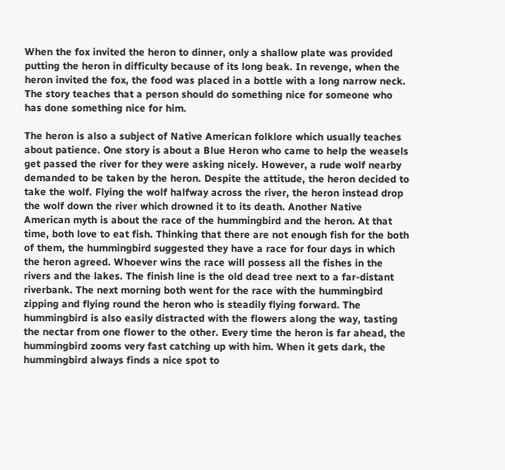When the fox invited the heron to dinner, only a shallow plate was provided putting the heron in difficulty because of its long beak. In revenge, when the heron invited the fox, the food was placed in a bottle with a long narrow neck. The story teaches that a person should do something nice for someone who has done something nice for him.

The heron is also a subject of Native American folklore which usually teaches about patience. One story is about a Blue Heron who came to help the weasels get passed the river for they were asking nicely. However, a rude wolf nearby demanded to be taken by the heron. Despite the attitude, the heron decided to take the wolf. Flying the wolf halfway across the river, the heron instead drop the wolf down the river which drowned it to its death. Another Native American myth is about the race of the hummingbird and the heron. At that time, both love to eat fish. Thinking that there are not enough fish for the both of them, the hummingbird suggested they have a race for four days in which the heron agreed. Whoever wins the race will possess all the fishes in the rivers and the lakes. The finish line is the old dead tree next to a far-distant riverbank. The next morning both went for the race with the hummingbird zipping and flying round the heron who is steadily flying forward. The hummingbird is also easily distracted with the flowers along the way, tasting the nectar from one flower to the other. Every time the heron is far ahead, the hummingbird zooms very fast catching up with him. When it gets dark, the hummingbird always finds a nice spot to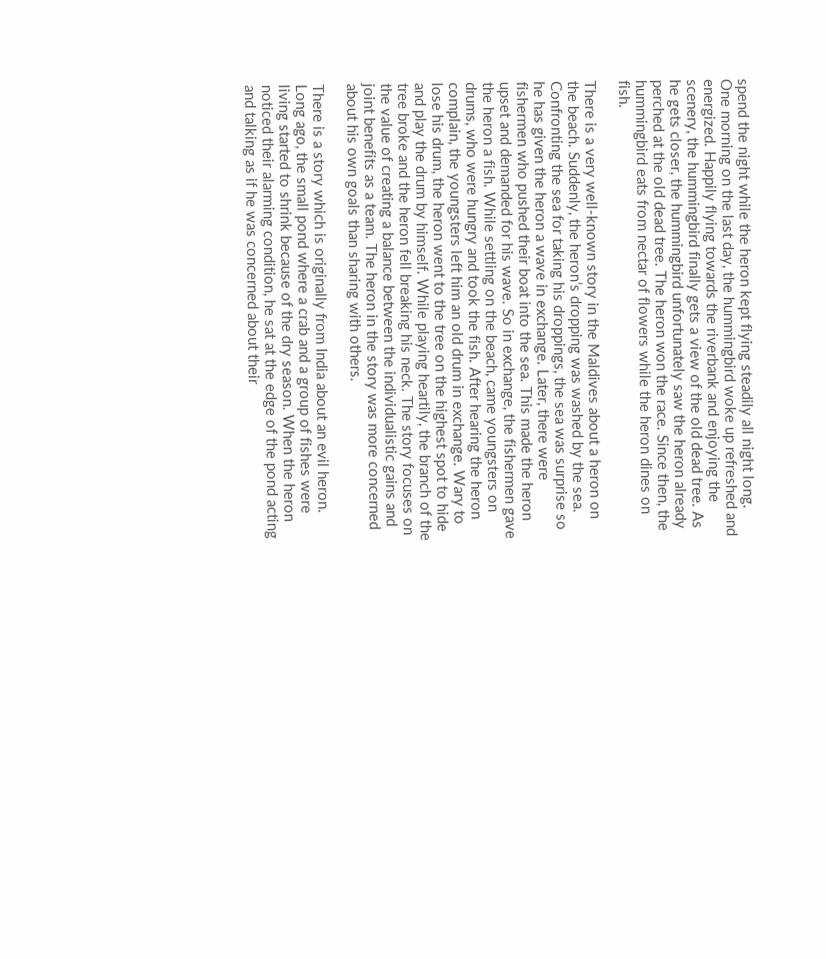spend the night while the heron kept flying steadily all night long. One morning on the last day, the hummingbird woke up refreshed and energized. Happily flying towards the riverbank and enjoying the scenery, the hummingbird finally gets a view of the old dead tree. As he gets closer, the hummingbird unfortunately saw the heron already perched at the old dead tree. The heron won the race. Since then, the hummingbird eats from nectar of flowers while the heron dines on fish.

There is a very well-known story in the Maldives about a heron on the beach. Suddenly, the heron’s dropping was washed by the sea. Confronting the sea for taking his droppings, the sea was surprise so he has given the heron a wave in exchange. Later, there were fishermen who pushed their boat into the sea. This made the heron upset and demanded for his wave. So in exchange, the fishermen gave the heron a fish. While settling on the beach, came youngsters on drums, who were hungry and took the fish. After hearing the heron complain, the youngsters left him an old drum in exchange. Wary to lose his drum, the heron went to the tree on the highest spot to hide and play the drum by himself. While playing heartily, the branch of the tree broke and the heron fell breaking his neck. The story focuses on the value of creating a balance between the individualistic gains and joint benefits as a team. The heron in the story was more concerned about his own goals than sharing with others.

There is a story which is originally from India about an evil heron. Long ago, the small pond where a crab and a group of fishes were living started to shrink because of the dry season. When the heron noticed their alarming condition, he sat at the edge of the pond acting and talking as if he was concerned about their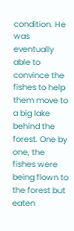condition. He was eventually able to convince the fishes to help them move to a big lake behind the forest. One by one, the fishes were being flown to the forest but eaten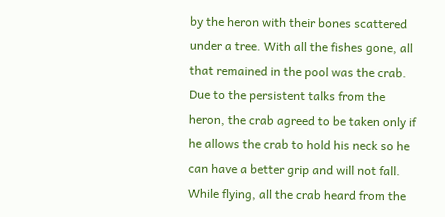by the heron with their bones scattered under a tree. With all the fishes gone, all that remained in the pool was the crab. Due to the persistent talks from the heron, the crab agreed to be taken only if he allows the crab to hold his neck so he can have a better grip and will not fall. While flying, all the crab heard from the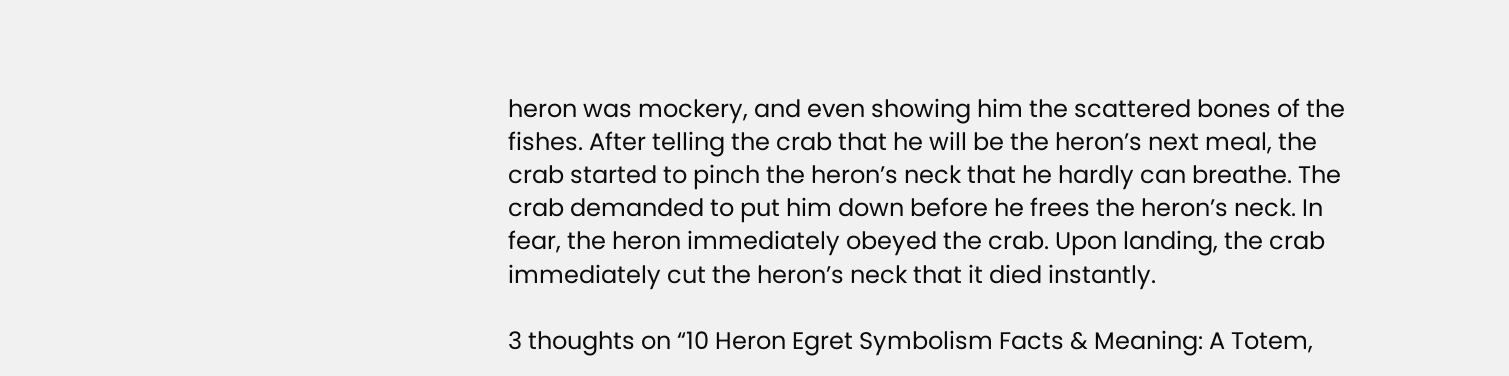heron was mockery, and even showing him the scattered bones of the fishes. After telling the crab that he will be the heron’s next meal, the crab started to pinch the heron’s neck that he hardly can breathe. The crab demanded to put him down before he frees the heron’s neck. In fear, the heron immediately obeyed the crab. Upon landing, the crab immediately cut the heron’s neck that it died instantly.

3 thoughts on “10 Heron Egret Symbolism Facts & Meaning: A Totem,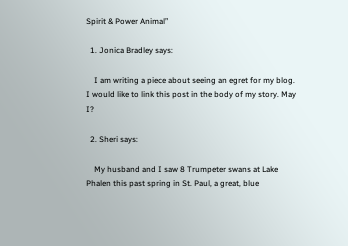Spirit & Power Animal”

  1. Jonica Bradley says:

    I am writing a piece about seeing an egret for my blog. I would like to link this post in the body of my story. May I?

  2. Sheri says:

    My husband and I saw 8 Trumpeter swans at Lake Phalen this past spring in St. Paul, a great, blue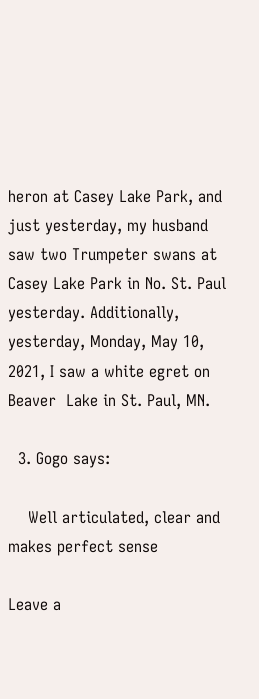heron at Casey Lake Park, and just yesterday, my husband saw two Trumpeter swans at Casey Lake Park in No. St. Paul yesterday. Additionally, yesterday, Monday, May 10, 2021, I saw a white egret on Beaver  Lake in St. Paul, MN.

  3. Gogo says:

    Well articulated, clear and makes perfect sense

Leave a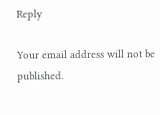Reply

Your email address will not be published.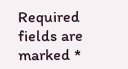Required fields are marked *